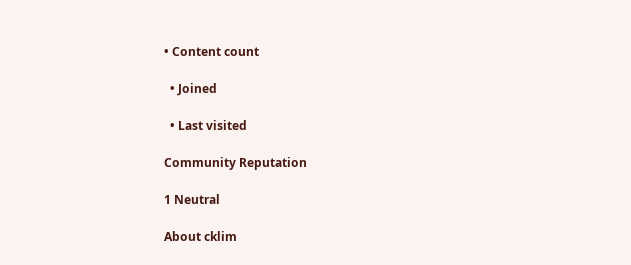• Content count

  • Joined

  • Last visited

Community Reputation

1 Neutral

About cklim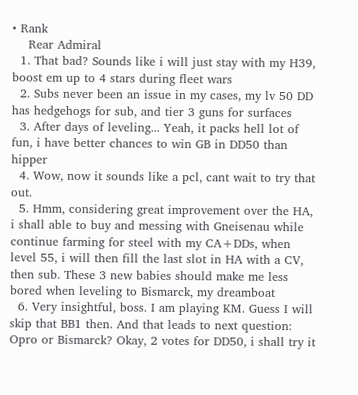• Rank
    Rear Admiral
  1. That bad? Sounds like i will just stay with my H39, boost em up to 4 stars during fleet wars
  2. Subs never been an issue in my cases, my lv 50 DD has hedgehogs for sub, and tier 3 guns for surfaces
  3. After days of leveling... Yeah, it packs hell lot of fun, i have better chances to win GB in DD50 than hipper
  4. Wow, now it sounds like a pcl, cant wait to try that out.
  5. Hmm, considering great improvement over the HA, i shall able to buy and messing with Gneisenau while continue farming for steel with my CA+DDs, when level 55, i will then fill the last slot in HA with a CV, then sub. These 3 new babies should make me less bored when leveling to Bismarck, my dreamboat
  6. Very insightful, boss. I am playing KM. Guess I will skip that BB1 then. And that leads to next question: Opro or Bismarck? Okay, 2 votes for DD50, i shall try it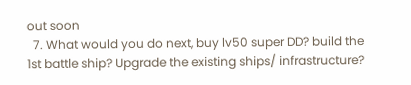out soon
  7. What would you do next, buy lv50 super DD? build the 1st battle ship? Upgrade the existing ships/ infrastructure?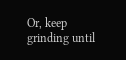Or, keep grinding until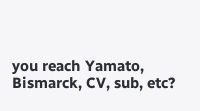you reach Yamato, Bismarck, CV, sub, etc?